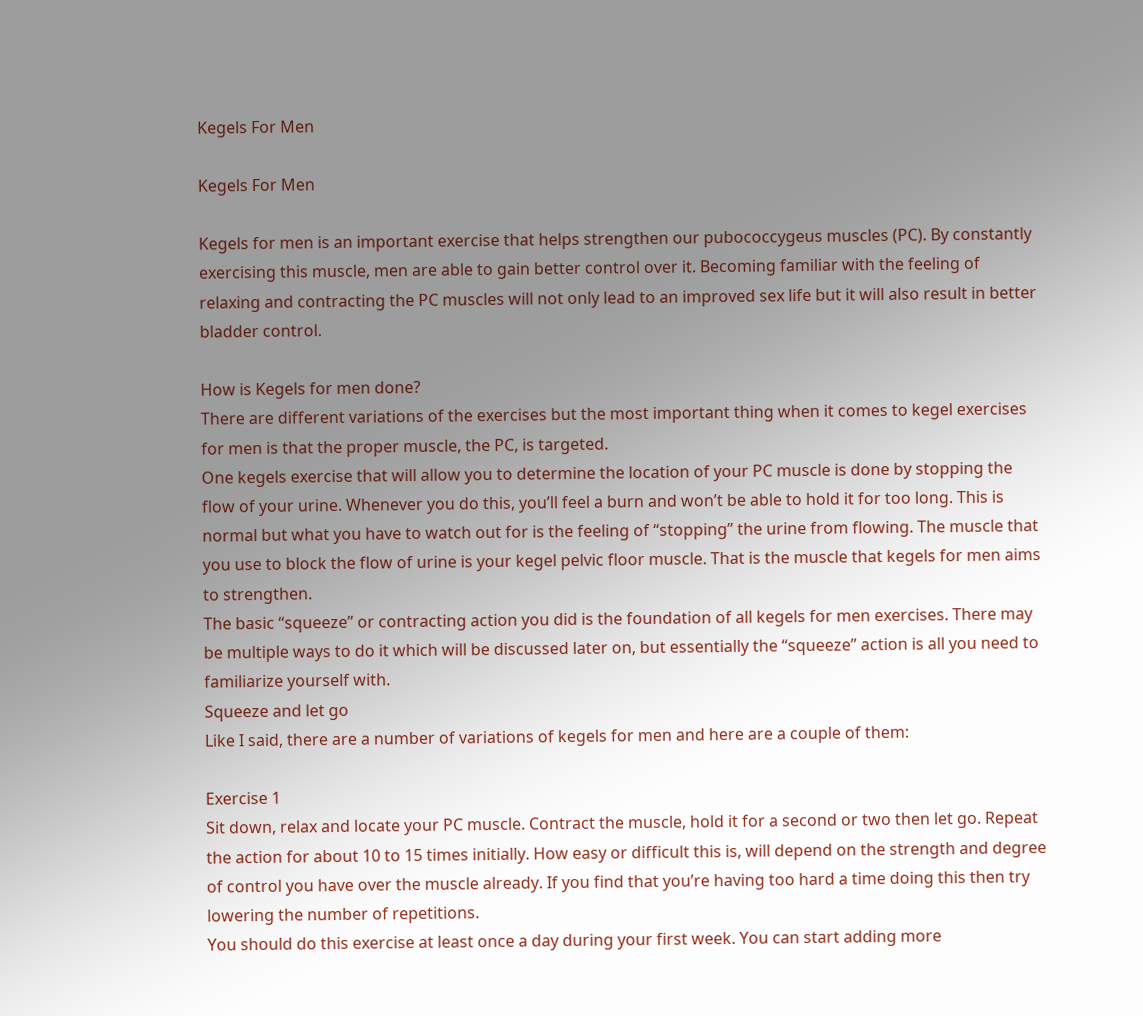Kegels For Men

Kegels For Men

Kegels for men is an important exercise that helps strengthen our pubococcygeus muscles (PC). By constantly exercising this muscle, men are able to gain better control over it. Becoming familiar with the feeling of relaxing and contracting the PC muscles will not only lead to an improved sex life but it will also result in better bladder control.

How is Kegels for men done?
There are different variations of the exercises but the most important thing when it comes to kegel exercises for men is that the proper muscle, the PC, is targeted.
One kegels exercise that will allow you to determine the location of your PC muscle is done by stopping the flow of your urine. Whenever you do this, you’ll feel a burn and won’t be able to hold it for too long. This is normal but what you have to watch out for is the feeling of “stopping” the urine from flowing. The muscle that you use to block the flow of urine is your kegel pelvic floor muscle. That is the muscle that kegels for men aims to strengthen.
The basic “squeeze” or contracting action you did is the foundation of all kegels for men exercises. There may be multiple ways to do it which will be discussed later on, but essentially the “squeeze” action is all you need to familiarize yourself with.
Squeeze and let go
Like I said, there are a number of variations of kegels for men and here are a couple of them:

Exercise 1
Sit down, relax and locate your PC muscle. Contract the muscle, hold it for a second or two then let go. Repeat the action for about 10 to 15 times initially. How easy or difficult this is, will depend on the strength and degree of control you have over the muscle already. If you find that you’re having too hard a time doing this then try lowering the number of repetitions.
You should do this exercise at least once a day during your first week. You can start adding more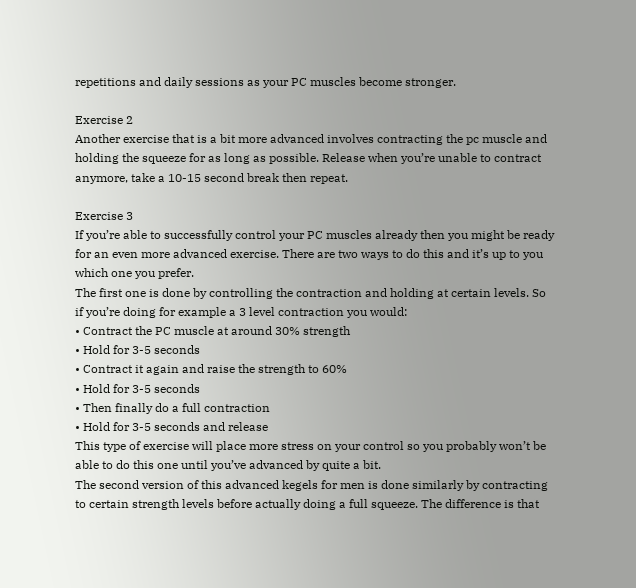repetitions and daily sessions as your PC muscles become stronger.

Exercise 2
Another exercise that is a bit more advanced involves contracting the pc muscle and holding the squeeze for as long as possible. Release when you’re unable to contract anymore, take a 10-15 second break then repeat.

Exercise 3
If you’re able to successfully control your PC muscles already then you might be ready for an even more advanced exercise. There are two ways to do this and it’s up to you which one you prefer.
The first one is done by controlling the contraction and holding at certain levels. So if you’re doing for example a 3 level contraction you would:
• Contract the PC muscle at around 30% strength
• Hold for 3-5 seconds
• Contract it again and raise the strength to 60%
• Hold for 3-5 seconds
• Then finally do a full contraction
• Hold for 3-5 seconds and release
This type of exercise will place more stress on your control so you probably won’t be able to do this one until you’ve advanced by quite a bit.
The second version of this advanced kegels for men is done similarly by contracting to certain strength levels before actually doing a full squeeze. The difference is that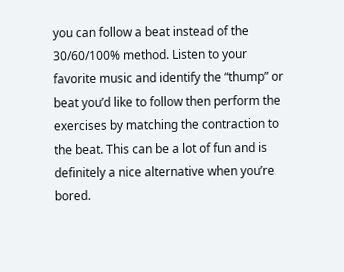you can follow a beat instead of the 30/60/100% method. Listen to your favorite music and identify the “thump” or beat you’d like to follow then perform the exercises by matching the contraction to the beat. This can be a lot of fun and is definitely a nice alternative when you’re bored.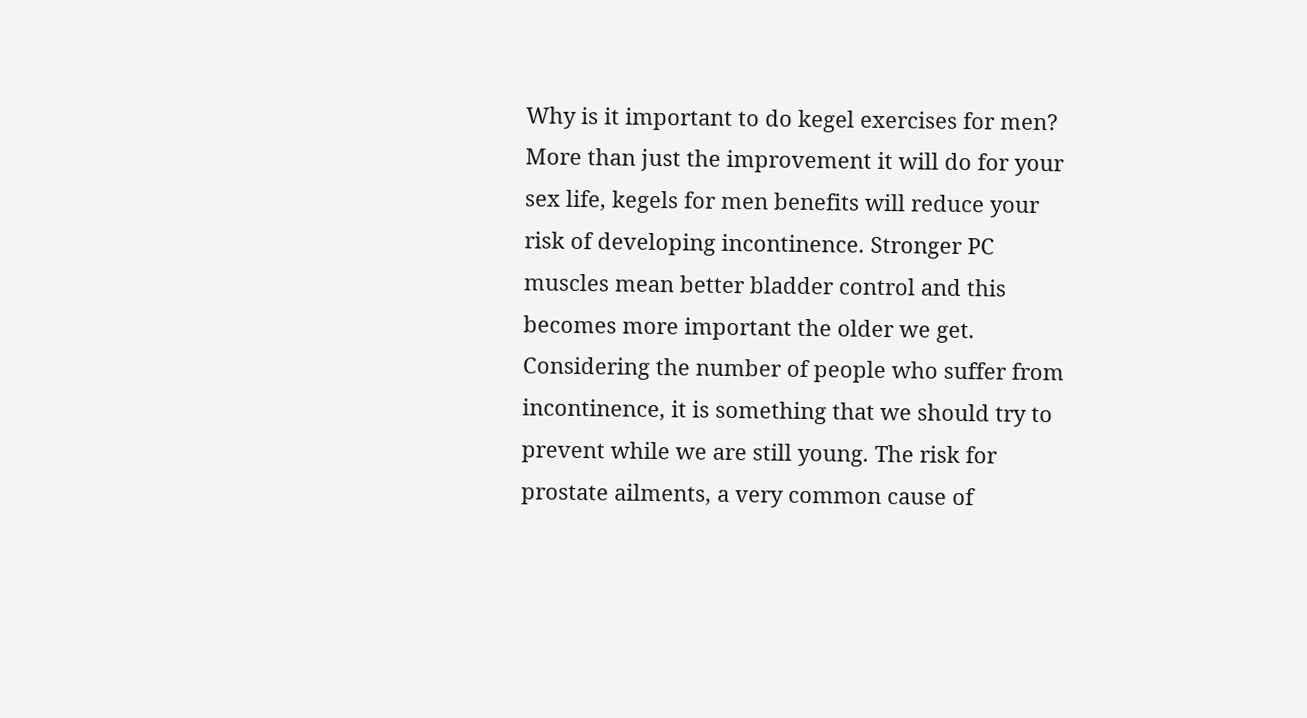Why is it important to do kegel exercises for men?
More than just the improvement it will do for your sex life, kegels for men benefits will reduce your risk of developing incontinence. Stronger PC muscles mean better bladder control and this becomes more important the older we get. Considering the number of people who suffer from incontinence, it is something that we should try to prevent while we are still young. The risk for prostate ailments, a very common cause of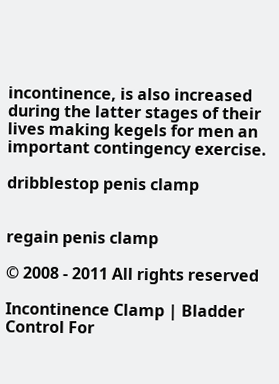incontinence, is also increased during the latter stages of their lives making kegels for men an important contingency exercise.

dribblestop penis clamp


regain penis clamp

© 2008 - 2011 All rights reserved

Incontinence Clamp | Bladder Control For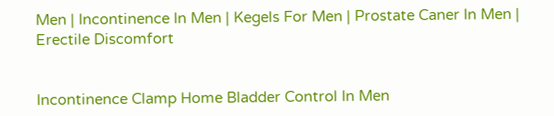Men | Incontinence In Men | Kegels For Men | Prostate Caner In Men | Erectile Discomfort


Incontinence Clamp Home Bladder Control In Men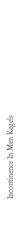Incontinence In Men Kegels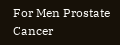For Men Prostate Cancer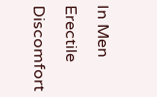In Men Erectile Discomfort